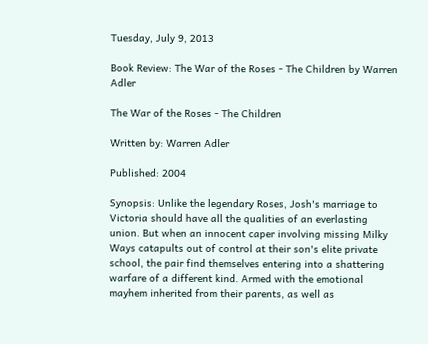Tuesday, July 9, 2013

Book Review: The War of the Roses - The Children by Warren Adler

The War of the Roses - The Children

Written by: Warren Adler

Published: 2004

Synopsis: Unlike the legendary Roses, Josh's marriage to Victoria should have all the qualities of an everlasting union. But when an innocent caper involving missing Milky Ways catapults out of control at their son's elite private school, the pair find themselves entering into a shattering warfare of a different kind. Armed with the emotional mayhem inherited from their parents, as well as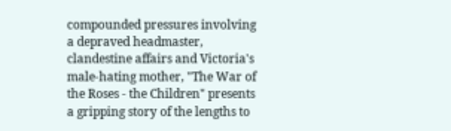compounded pressures involving a depraved headmaster, clandestine affairs and Victoria's male-hating mother, "The War of the Roses - the Children" presents a gripping story of the lengths to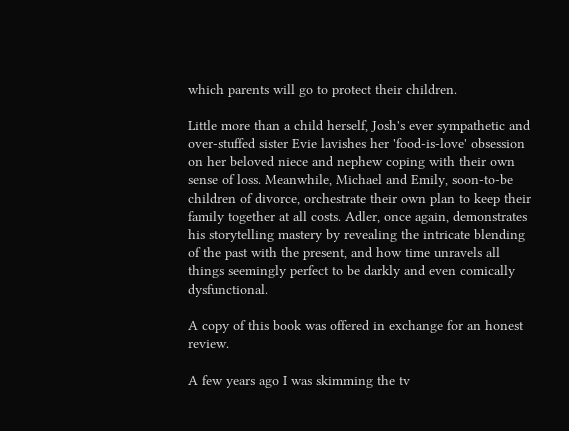which parents will go to protect their children.

Little more than a child herself, Josh's ever sympathetic and over-stuffed sister Evie lavishes her 'food-is-love' obsession on her beloved niece and nephew coping with their own sense of loss. Meanwhile, Michael and Emily, soon-to-be children of divorce, orchestrate their own plan to keep their family together at all costs. Adler, once again, demonstrates his storytelling mastery by revealing the intricate blending of the past with the present, and how time unravels all things seemingly perfect to be darkly and even comically dysfunctional.

A copy of this book was offered in exchange for an honest review.

A few years ago I was skimming the tv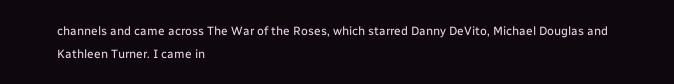channels and came across The War of the Roses, which starred Danny DeVito, Michael Douglas and Kathleen Turner. I came in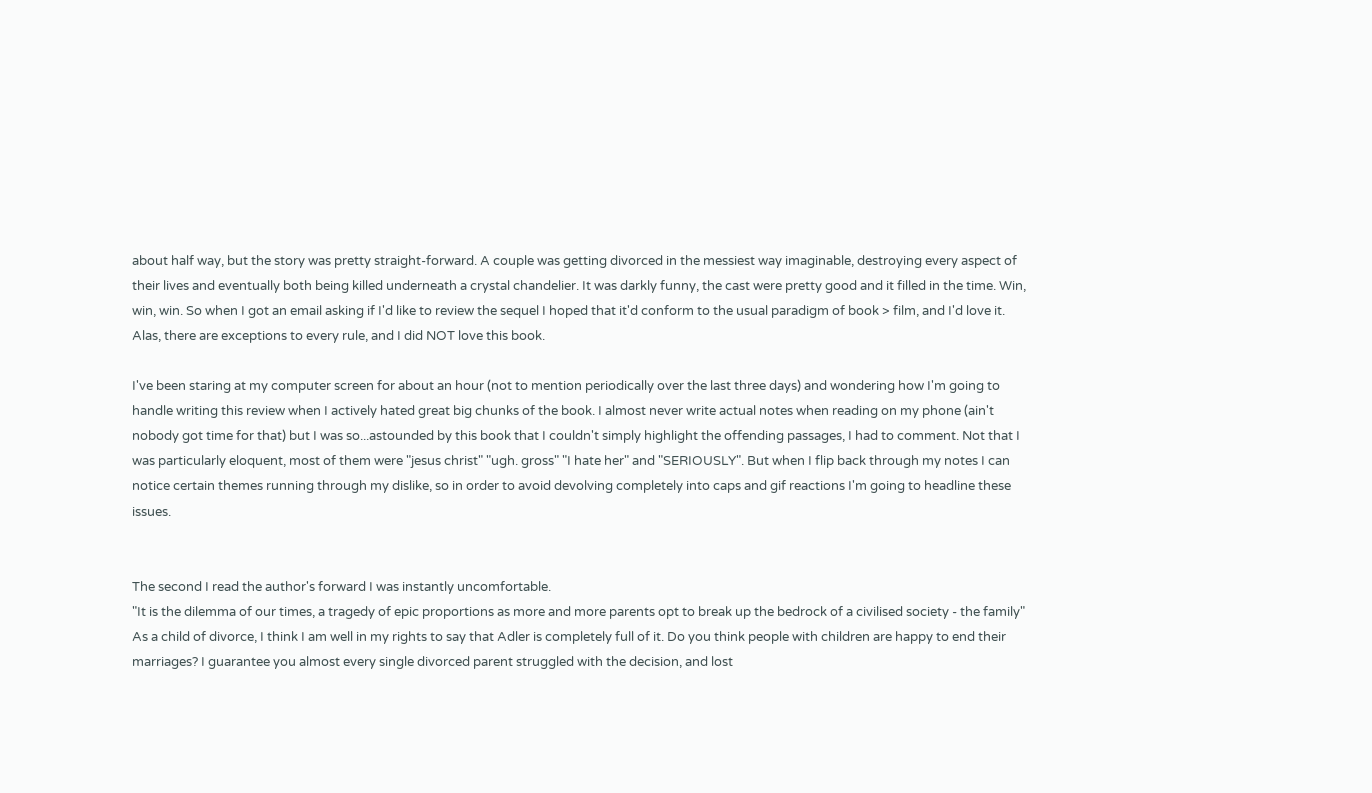about half way, but the story was pretty straight-forward. A couple was getting divorced in the messiest way imaginable, destroying every aspect of their lives and eventually both being killed underneath a crystal chandelier. It was darkly funny, the cast were pretty good and it filled in the time. Win, win, win. So when I got an email asking if I'd like to review the sequel I hoped that it'd conform to the usual paradigm of book > film, and I'd love it. Alas, there are exceptions to every rule, and I did NOT love this book.

I've been staring at my computer screen for about an hour (not to mention periodically over the last three days) and wondering how I'm going to handle writing this review when I actively hated great big chunks of the book. I almost never write actual notes when reading on my phone (ain't nobody got time for that) but I was so...astounded by this book that I couldn't simply highlight the offending passages, I had to comment. Not that I was particularly eloquent, most of them were "jesus christ" "ugh. gross" "I hate her" and "SERIOUSLY". But when I flip back through my notes I can notice certain themes running through my dislike, so in order to avoid devolving completely into caps and gif reactions I'm going to headline these issues.


The second I read the author's forward I was instantly uncomfortable.
"It is the dilemma of our times, a tragedy of epic proportions as more and more parents opt to break up the bedrock of a civilised society - the family"
As a child of divorce, I think I am well in my rights to say that Adler is completely full of it. Do you think people with children are happy to end their marriages? I guarantee you almost every single divorced parent struggled with the decision, and lost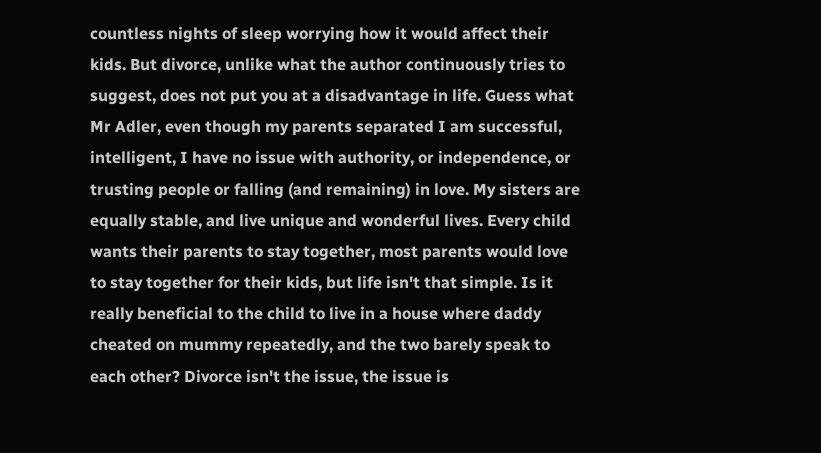countless nights of sleep worrying how it would affect their kids. But divorce, unlike what the author continuously tries to suggest, does not put you at a disadvantage in life. Guess what Mr Adler, even though my parents separated I am successful, intelligent, I have no issue with authority, or independence, or trusting people or falling (and remaining) in love. My sisters are equally stable, and live unique and wonderful lives. Every child wants their parents to stay together, most parents would love to stay together for their kids, but life isn't that simple. Is it really beneficial to the child to live in a house where daddy cheated on mummy repeatedly, and the two barely speak to each other? Divorce isn't the issue, the issue is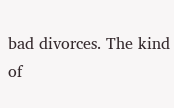bad divorces. The kind of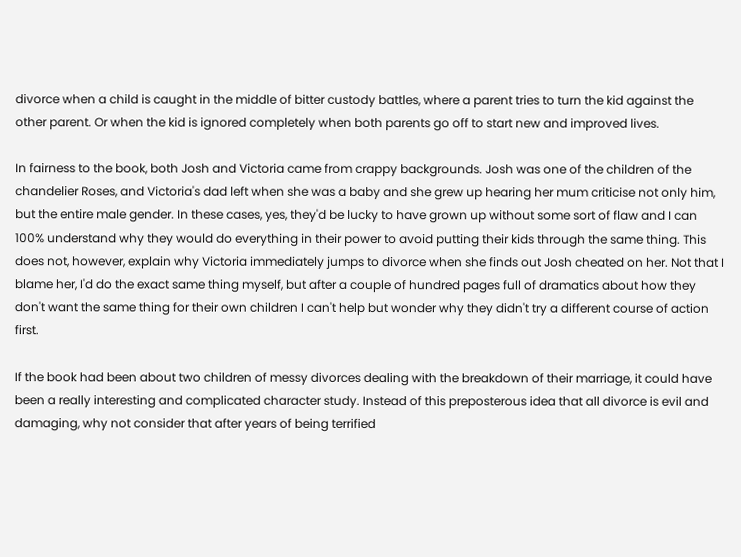divorce when a child is caught in the middle of bitter custody battles, where a parent tries to turn the kid against the other parent. Or when the kid is ignored completely when both parents go off to start new and improved lives.

In fairness to the book, both Josh and Victoria came from crappy backgrounds. Josh was one of the children of the chandelier Roses, and Victoria's dad left when she was a baby and she grew up hearing her mum criticise not only him, but the entire male gender. In these cases, yes, they'd be lucky to have grown up without some sort of flaw and I can 100% understand why they would do everything in their power to avoid putting their kids through the same thing. This does not, however, explain why Victoria immediately jumps to divorce when she finds out Josh cheated on her. Not that I blame her, I'd do the exact same thing myself, but after a couple of hundred pages full of dramatics about how they don't want the same thing for their own children I can't help but wonder why they didn't try a different course of action first.

If the book had been about two children of messy divorces dealing with the breakdown of their marriage, it could have been a really interesting and complicated character study. Instead of this preposterous idea that all divorce is evil and damaging, why not consider that after years of being terrified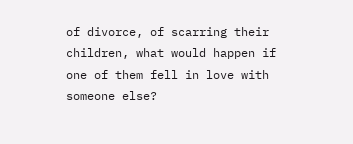of divorce, of scarring their children, what would happen if one of them fell in love with someone else?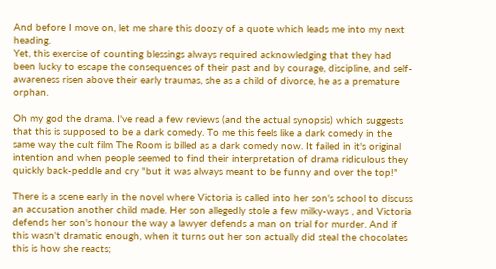And before I move on, let me share this doozy of a quote which leads me into my next heading.
Yet, this exercise of counting blessings always required acknowledging that they had been lucky to escape the consequences of their past and by courage, discipline, and self-awareness risen above their early traumas, she as a child of divorce, he as a premature orphan.

Oh my god the drama. I've read a few reviews (and the actual synopsis) which suggests that this is supposed to be a dark comedy. To me this feels like a dark comedy in the same way the cult film The Room is billed as a dark comedy now. It failed in it's original intention and when people seemed to find their interpretation of drama ridiculous they quickly back-peddle and cry "but it was always meant to be funny and over the top!"

There is a scene early in the novel where Victoria is called into her son's school to discuss an accusation another child made. Her son allegedly stole a few milky-ways , and Victoria defends her son's honour the way a lawyer defends a man on trial for murder. And if this wasn't dramatic enough, when it turns out her son actually did steal the chocolates this is how she reacts;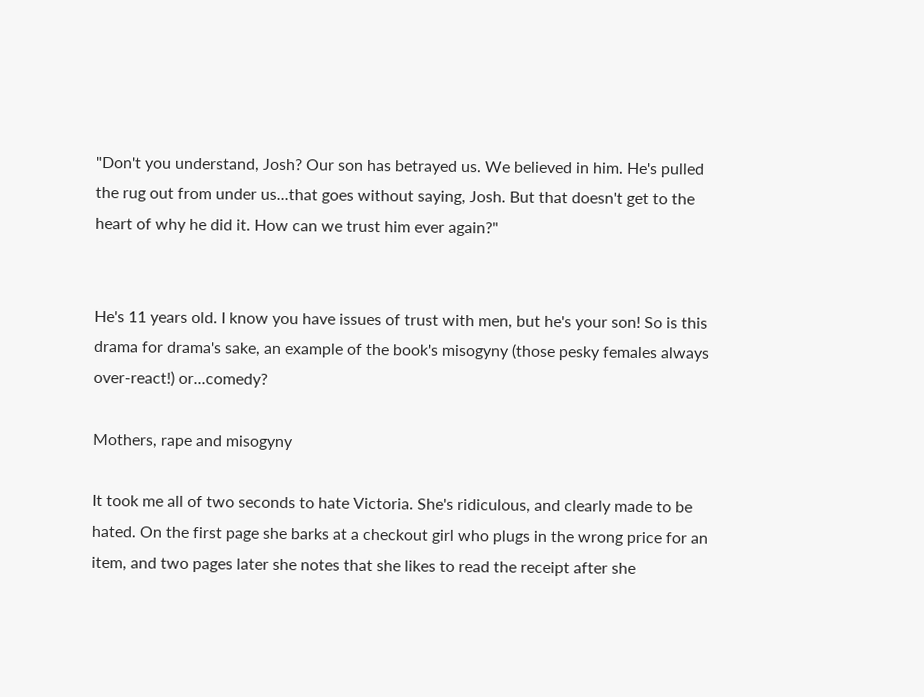"Don't you understand, Josh? Our son has betrayed us. We believed in him. He's pulled the rug out from under us...that goes without saying, Josh. But that doesn't get to the heart of why he did it. How can we trust him ever again?"


He's 11 years old. I know you have issues of trust with men, but he's your son! So is this drama for drama's sake, an example of the book's misogyny (those pesky females always over-react!) or...comedy?

Mothers, rape and misogyny

It took me all of two seconds to hate Victoria. She's ridiculous, and clearly made to be hated. On the first page she barks at a checkout girl who plugs in the wrong price for an item, and two pages later she notes that she likes to read the receipt after she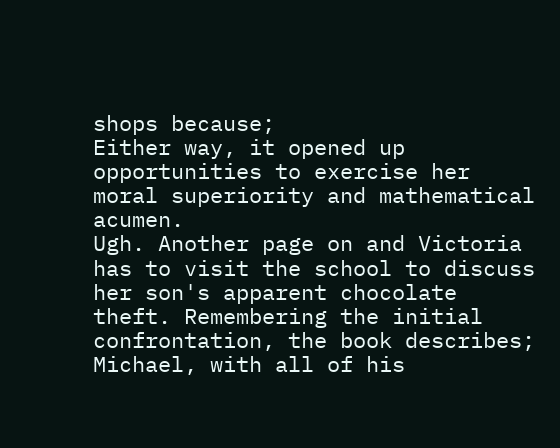shops because;
Either way, it opened up opportunities to exercise her moral superiority and mathematical acumen.
Ugh. Another page on and Victoria has to visit the school to discuss her son's apparent chocolate theft. Remembering the initial confrontation, the book describes;
Michael, with all of his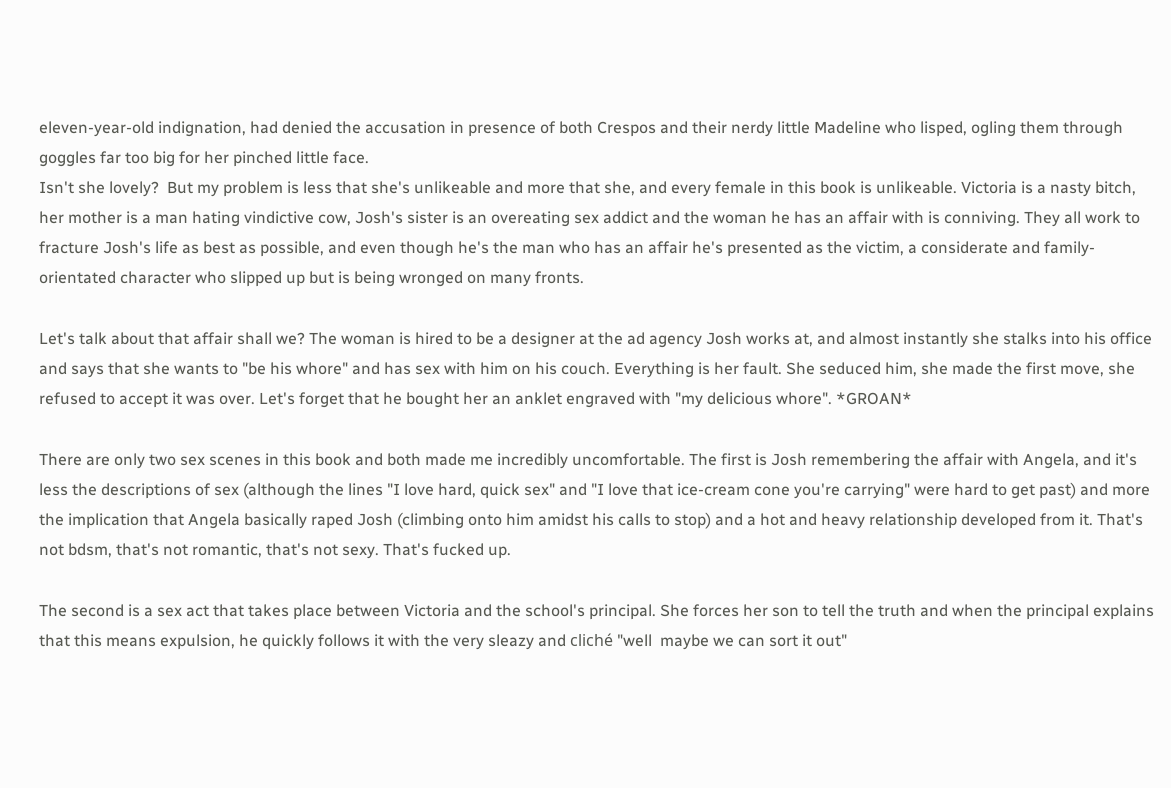eleven-year-old indignation, had denied the accusation in presence of both Crespos and their nerdy little Madeline who lisped, ogling them through goggles far too big for her pinched little face.
Isn't she lovely?  But my problem is less that she's unlikeable and more that she, and every female in this book is unlikeable. Victoria is a nasty bitch, her mother is a man hating vindictive cow, Josh's sister is an overeating sex addict and the woman he has an affair with is conniving. They all work to fracture Josh's life as best as possible, and even though he's the man who has an affair he's presented as the victim, a considerate and family-orientated character who slipped up but is being wronged on many fronts.

Let's talk about that affair shall we? The woman is hired to be a designer at the ad agency Josh works at, and almost instantly she stalks into his office and says that she wants to "be his whore" and has sex with him on his couch. Everything is her fault. She seduced him, she made the first move, she refused to accept it was over. Let's forget that he bought her an anklet engraved with "my delicious whore". *GROAN*

There are only two sex scenes in this book and both made me incredibly uncomfortable. The first is Josh remembering the affair with Angela, and it's less the descriptions of sex (although the lines "I love hard, quick sex" and "I love that ice-cream cone you're carrying" were hard to get past) and more the implication that Angela basically raped Josh (climbing onto him amidst his calls to stop) and a hot and heavy relationship developed from it. That's not bdsm, that's not romantic, that's not sexy. That's fucked up.

The second is a sex act that takes place between Victoria and the school's principal. She forces her son to tell the truth and when the principal explains that this means expulsion, he quickly follows it with the very sleazy and cliché "well  maybe we can sort it out"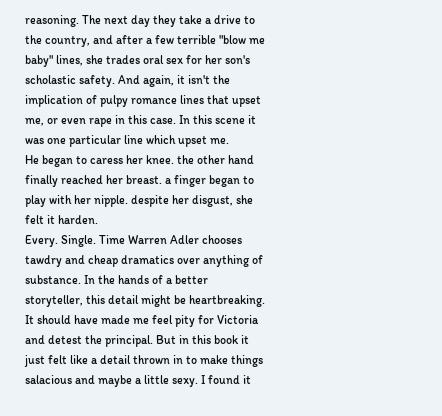reasoning. The next day they take a drive to the country, and after a few terrible "blow me baby" lines, she trades oral sex for her son's scholastic safety. And again, it isn't the implication of pulpy romance lines that upset me, or even rape in this case. In this scene it was one particular line which upset me.
He began to caress her knee. the other hand finally reached her breast. a finger began to play with her nipple. despite her disgust, she felt it harden.
Every. Single. Time Warren Adler chooses tawdry and cheap dramatics over anything of substance. In the hands of a better storyteller, this detail might be heartbreaking. It should have made me feel pity for Victoria and detest the principal. But in this book it just felt like a detail thrown in to make things salacious and maybe a little sexy. I found it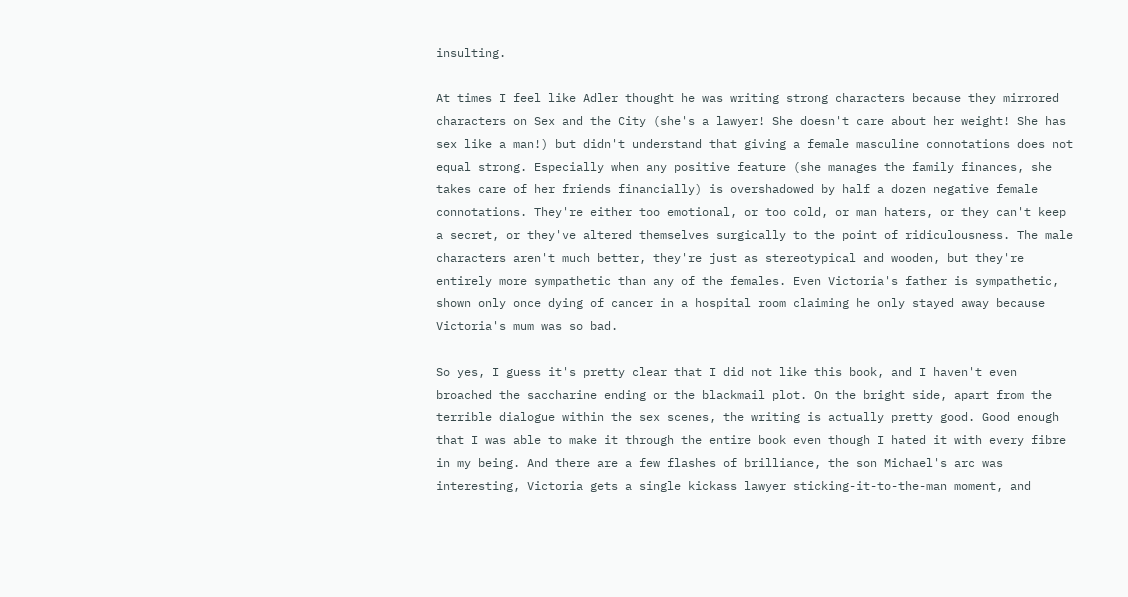insulting.

At times I feel like Adler thought he was writing strong characters because they mirrored characters on Sex and the City (she's a lawyer! She doesn't care about her weight! She has sex like a man!) but didn't understand that giving a female masculine connotations does not equal strong. Especially when any positive feature (she manages the family finances, she takes care of her friends financially) is overshadowed by half a dozen negative female connotations. They're either too emotional, or too cold, or man haters, or they can't keep a secret, or they've altered themselves surgically to the point of ridiculousness. The male characters aren't much better, they're just as stereotypical and wooden, but they're entirely more sympathetic than any of the females. Even Victoria's father is sympathetic, shown only once dying of cancer in a hospital room claiming he only stayed away because Victoria's mum was so bad.

So yes, I guess it's pretty clear that I did not like this book, and I haven't even broached the saccharine ending or the blackmail plot. On the bright side, apart from the terrible dialogue within the sex scenes, the writing is actually pretty good. Good enough that I was able to make it through the entire book even though I hated it with every fibre in my being. And there are a few flashes of brilliance, the son Michael's arc was interesting, Victoria gets a single kickass lawyer sticking-it-to-the-man moment, and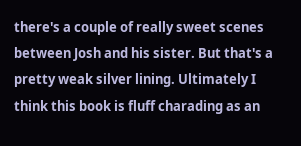there's a couple of really sweet scenes between Josh and his sister. But that's a pretty weak silver lining. Ultimately I think this book is fluff charading as an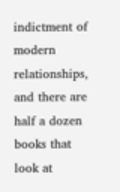indictment of modern relationships, and there are half a dozen books that look at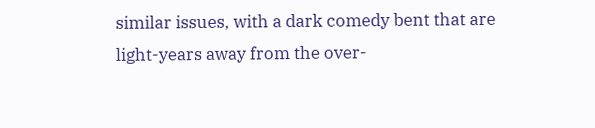similar issues, with a dark comedy bent that are light-years away from the over-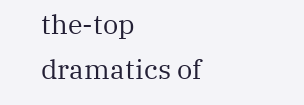the-top dramatics of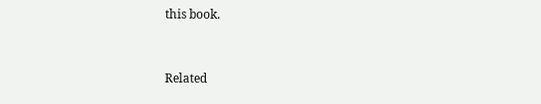this book.


Related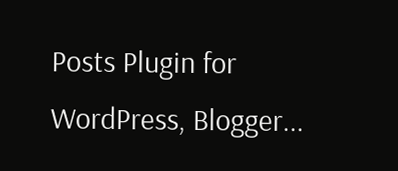Posts Plugin for WordPress, Blogger...